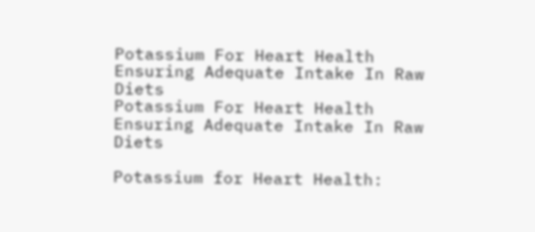Potassium For Heart Health Ensuring Adequate Intake In Raw Diets
Potassium For Heart Health Ensuring Adequate Intake In Raw Diets

Potassium for Heart Health: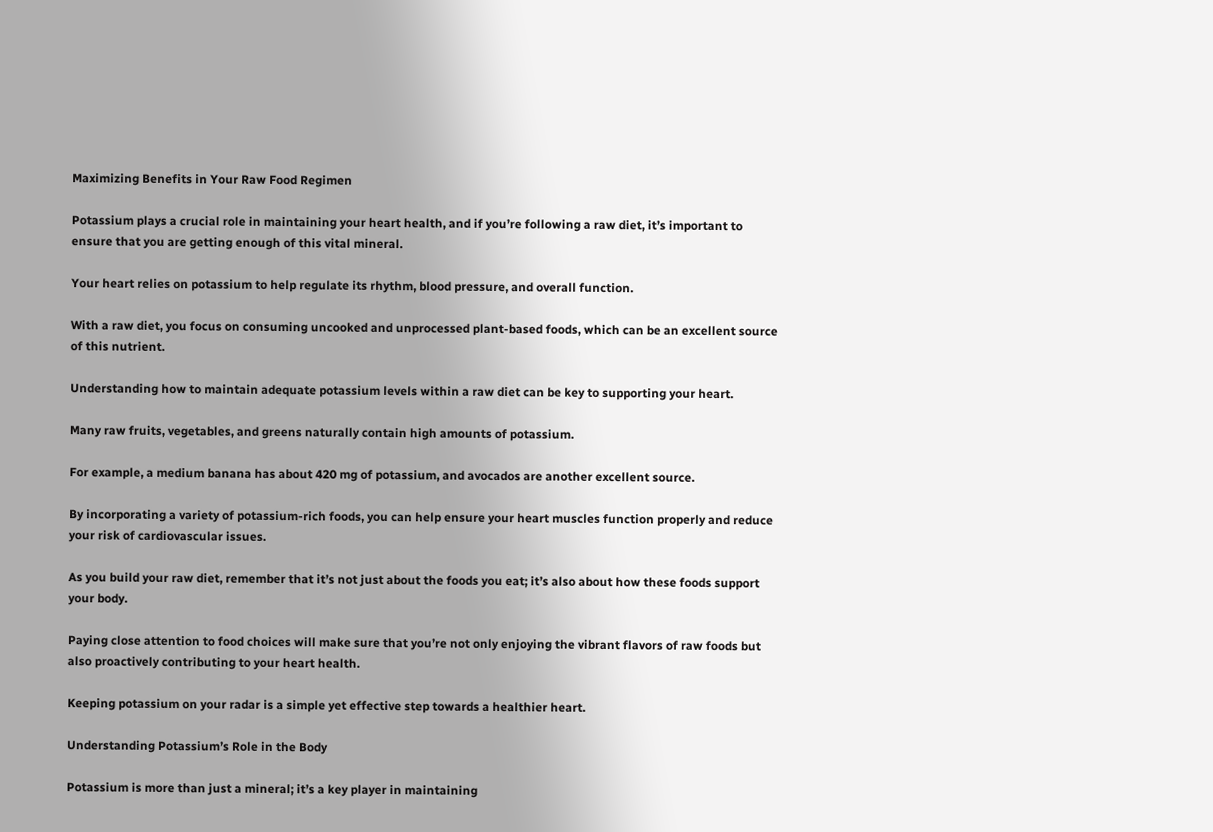Maximizing Benefits in Your Raw Food Regimen

Potassium plays a crucial role in maintaining your heart health, and if you’re following a raw diet, it’s important to ensure that you are getting enough of this vital mineral.

Your heart relies on potassium to help regulate its rhythm, blood pressure, and overall function.

With a raw diet, you focus on consuming uncooked and unprocessed plant-based foods, which can be an excellent source of this nutrient.

Understanding how to maintain adequate potassium levels within a raw diet can be key to supporting your heart.

Many raw fruits, vegetables, and greens naturally contain high amounts of potassium.

For example, a medium banana has about 420 mg of potassium, and avocados are another excellent source.

By incorporating a variety of potassium-rich foods, you can help ensure your heart muscles function properly and reduce your risk of cardiovascular issues.

As you build your raw diet, remember that it’s not just about the foods you eat; it’s also about how these foods support your body.

Paying close attention to food choices will make sure that you’re not only enjoying the vibrant flavors of raw foods but also proactively contributing to your heart health.

Keeping potassium on your radar is a simple yet effective step towards a healthier heart.

Understanding Potassium’s Role in the Body

Potassium is more than just a mineral; it’s a key player in maintaining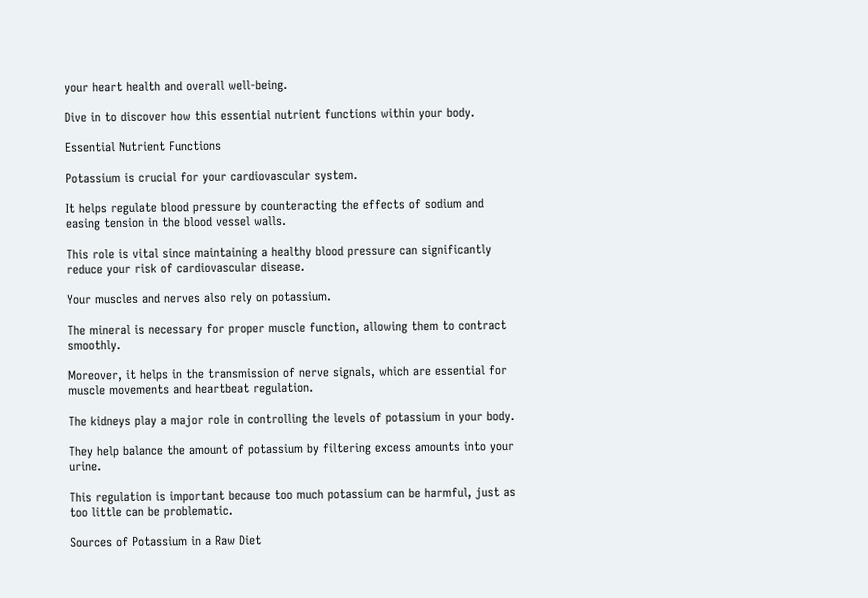your heart health and overall well-being.

Dive in to discover how this essential nutrient functions within your body.

Essential Nutrient Functions

Potassium is crucial for your cardiovascular system.

It helps regulate blood pressure by counteracting the effects of sodium and easing tension in the blood vessel walls.

This role is vital since maintaining a healthy blood pressure can significantly reduce your risk of cardiovascular disease.

Your muscles and nerves also rely on potassium.

The mineral is necessary for proper muscle function, allowing them to contract smoothly.

Moreover, it helps in the transmission of nerve signals, which are essential for muscle movements and heartbeat regulation.

The kidneys play a major role in controlling the levels of potassium in your body.

They help balance the amount of potassium by filtering excess amounts into your urine.

This regulation is important because too much potassium can be harmful, just as too little can be problematic.

Sources of Potassium in a Raw Diet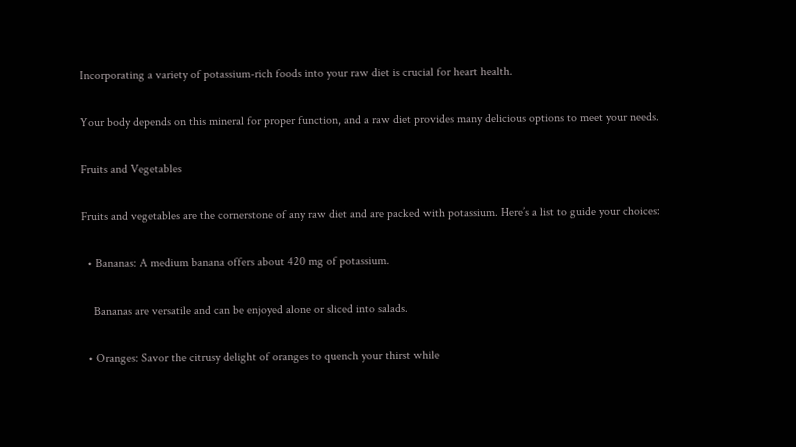Incorporating a variety of potassium-rich foods into your raw diet is crucial for heart health.

Your body depends on this mineral for proper function, and a raw diet provides many delicious options to meet your needs.

Fruits and Vegetables

Fruits and vegetables are the cornerstone of any raw diet and are packed with potassium. Here’s a list to guide your choices:

  • Bananas: A medium banana offers about 420 mg of potassium.

    Bananas are versatile and can be enjoyed alone or sliced into salads.

  • Oranges: Savor the citrusy delight of oranges to quench your thirst while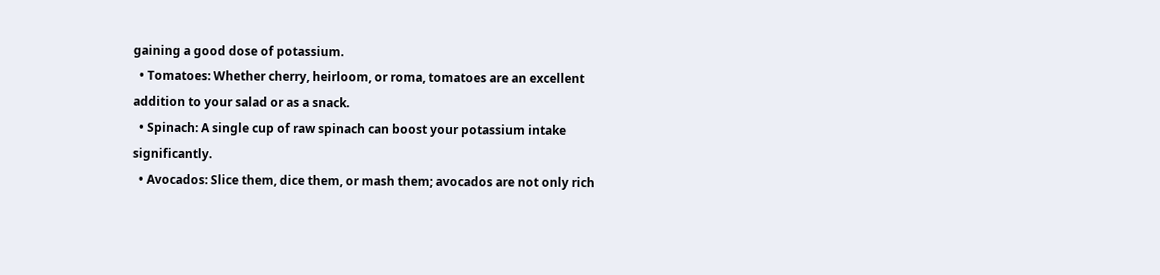gaining a good dose of potassium.
  • Tomatoes: Whether cherry, heirloom, or roma, tomatoes are an excellent addition to your salad or as a snack.
  • Spinach: A single cup of raw spinach can boost your potassium intake significantly.
  • Avocados: Slice them, dice them, or mash them; avocados are not only rich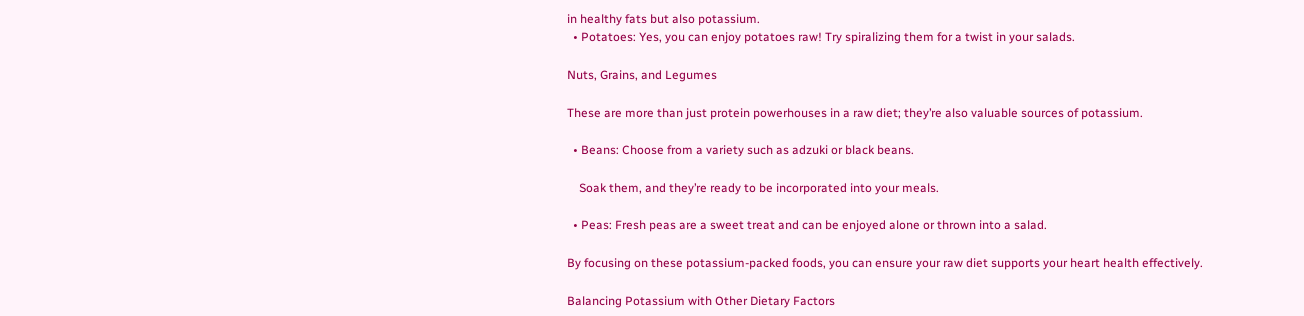in healthy fats but also potassium.
  • Potatoes: Yes, you can enjoy potatoes raw! Try spiralizing them for a twist in your salads.

Nuts, Grains, and Legumes

These are more than just protein powerhouses in a raw diet; they’re also valuable sources of potassium.

  • Beans: Choose from a variety such as adzuki or black beans.

    Soak them, and they’re ready to be incorporated into your meals.

  • Peas: Fresh peas are a sweet treat and can be enjoyed alone or thrown into a salad.

By focusing on these potassium-packed foods, you can ensure your raw diet supports your heart health effectively.

Balancing Potassium with Other Dietary Factors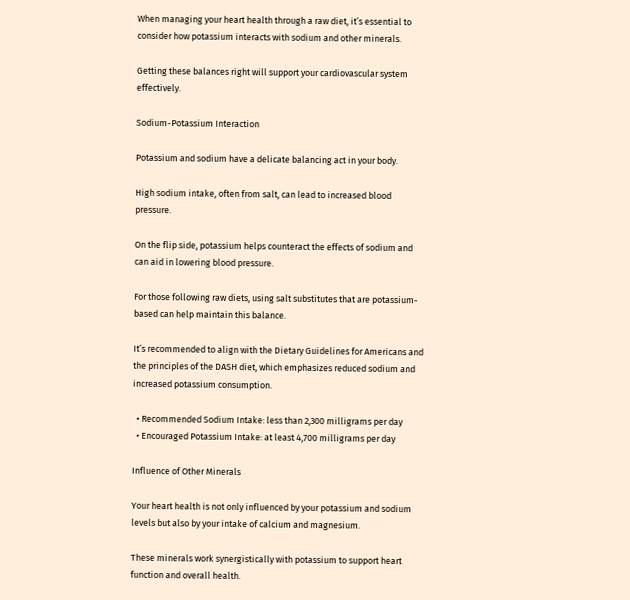When managing your heart health through a raw diet, it’s essential to consider how potassium interacts with sodium and other minerals.

Getting these balances right will support your cardiovascular system effectively.

Sodium-Potassium Interaction

Potassium and sodium have a delicate balancing act in your body.

High sodium intake, often from salt, can lead to increased blood pressure.

On the flip side, potassium helps counteract the effects of sodium and can aid in lowering blood pressure.

For those following raw diets, using salt substitutes that are potassium-based can help maintain this balance.

It’s recommended to align with the Dietary Guidelines for Americans and the principles of the DASH diet, which emphasizes reduced sodium and increased potassium consumption.

  • Recommended Sodium Intake: less than 2,300 milligrams per day
  • Encouraged Potassium Intake: at least 4,700 milligrams per day

Influence of Other Minerals

Your heart health is not only influenced by your potassium and sodium levels but also by your intake of calcium and magnesium.

These minerals work synergistically with potassium to support heart function and overall health.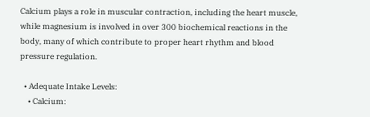Calcium plays a role in muscular contraction, including the heart muscle, while magnesium is involved in over 300 biochemical reactions in the body, many of which contribute to proper heart rhythm and blood pressure regulation.

  • Adequate Intake Levels:
    • Calcium: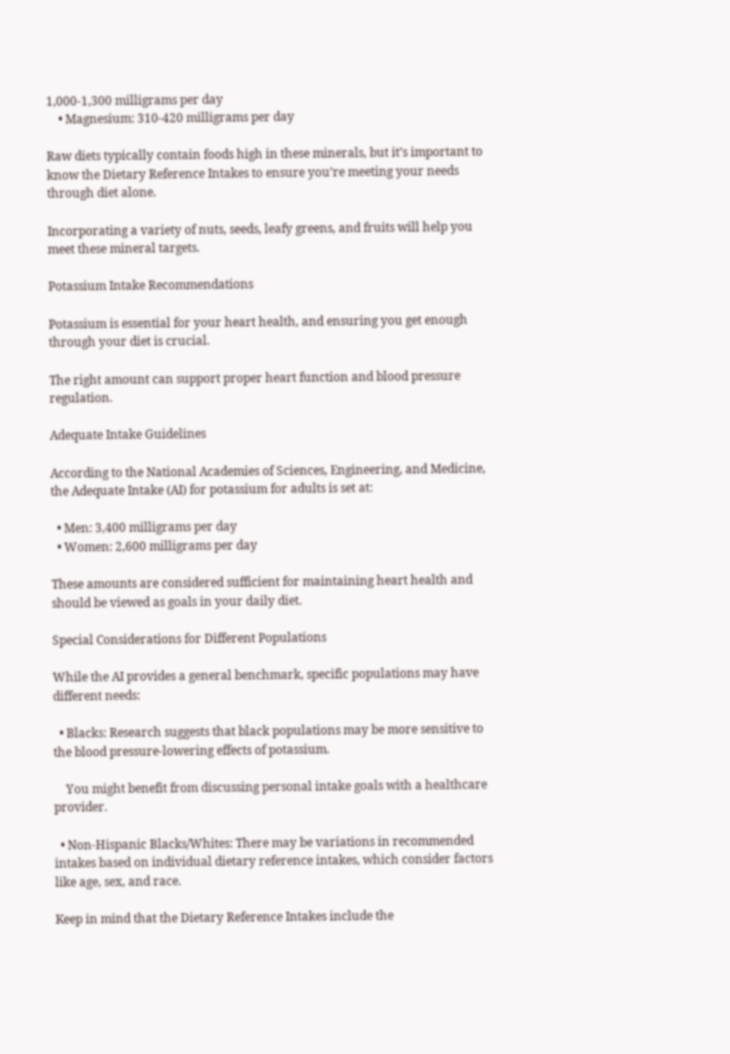1,000-1,300 milligrams per day
    • Magnesium: 310-420 milligrams per day

Raw diets typically contain foods high in these minerals, but it’s important to know the Dietary Reference Intakes to ensure you’re meeting your needs through diet alone.

Incorporating a variety of nuts, seeds, leafy greens, and fruits will help you meet these mineral targets.

Potassium Intake Recommendations

Potassium is essential for your heart health, and ensuring you get enough through your diet is crucial.

The right amount can support proper heart function and blood pressure regulation.

Adequate Intake Guidelines

According to the National Academies of Sciences, Engineering, and Medicine, the Adequate Intake (AI) for potassium for adults is set at:

  • Men: 3,400 milligrams per day
  • Women: 2,600 milligrams per day

These amounts are considered sufficient for maintaining heart health and should be viewed as goals in your daily diet.

Special Considerations for Different Populations

While the AI provides a general benchmark, specific populations may have different needs:

  • Blacks: Research suggests that black populations may be more sensitive to the blood pressure-lowering effects of potassium.

    You might benefit from discussing personal intake goals with a healthcare provider.

  • Non-Hispanic Blacks/Whites: There may be variations in recommended intakes based on individual dietary reference intakes, which consider factors like age, sex, and race.

Keep in mind that the Dietary Reference Intakes include the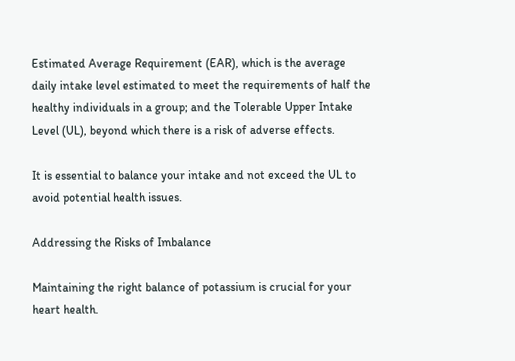Estimated Average Requirement (EAR), which is the average daily intake level estimated to meet the requirements of half the healthy individuals in a group; and the Tolerable Upper Intake Level (UL), beyond which there is a risk of adverse effects.

It is essential to balance your intake and not exceed the UL to avoid potential health issues.

Addressing the Risks of Imbalance

Maintaining the right balance of potassium is crucial for your heart health.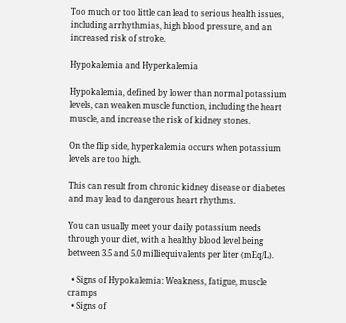Too much or too little can lead to serious health issues, including arrhythmias, high blood pressure, and an increased risk of stroke.

Hypokalemia and Hyperkalemia

Hypokalemia, defined by lower than normal potassium levels, can weaken muscle function, including the heart muscle, and increase the risk of kidney stones.

On the flip side, hyperkalemia occurs when potassium levels are too high.

This can result from chronic kidney disease or diabetes and may lead to dangerous heart rhythms.

You can usually meet your daily potassium needs through your diet, with a healthy blood level being between 3.5 and 5.0 milliequivalents per liter (mEq/L).

  • Signs of Hypokalemia: Weakness, fatigue, muscle cramps
  • Signs of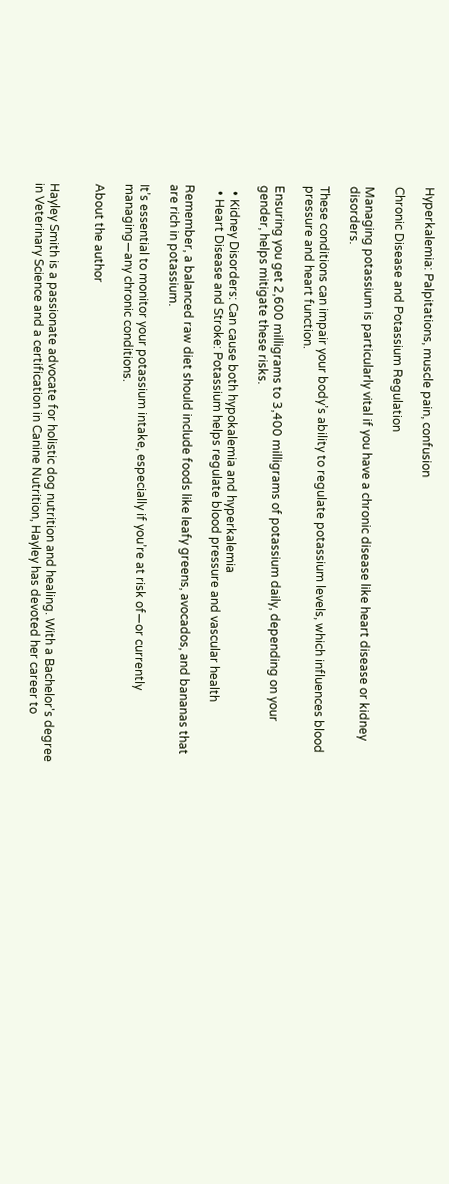Hyperkalemia: Palpitations, muscle pain, confusion

Chronic Disease and Potassium Regulation

Managing potassium is particularly vital if you have a chronic disease like heart disease or kidney disorders.

These conditions can impair your body’s ability to regulate potassium levels, which influences blood pressure and heart function.

Ensuring you get 2,600 milligrams to 3,400 milligrams of potassium daily, depending on your gender, helps mitigate these risks.

  • Kidney Disorders: Can cause both hypokalemia and hyperkalemia
  • Heart Disease and Stroke: Potassium helps regulate blood pressure and vascular health

Remember, a balanced raw diet should include foods like leafy greens, avocados, and bananas that are rich in potassium.

It’s essential to monitor your potassium intake, especially if you’re at risk of—or currently managing—any chronic conditions.

About the author


Hayley Smith is a passionate advocate for holistic dog nutrition and healing. With a Bachelor's degree in Veterinary Science and a certification in Canine Nutrition, Hayley has devoted her career to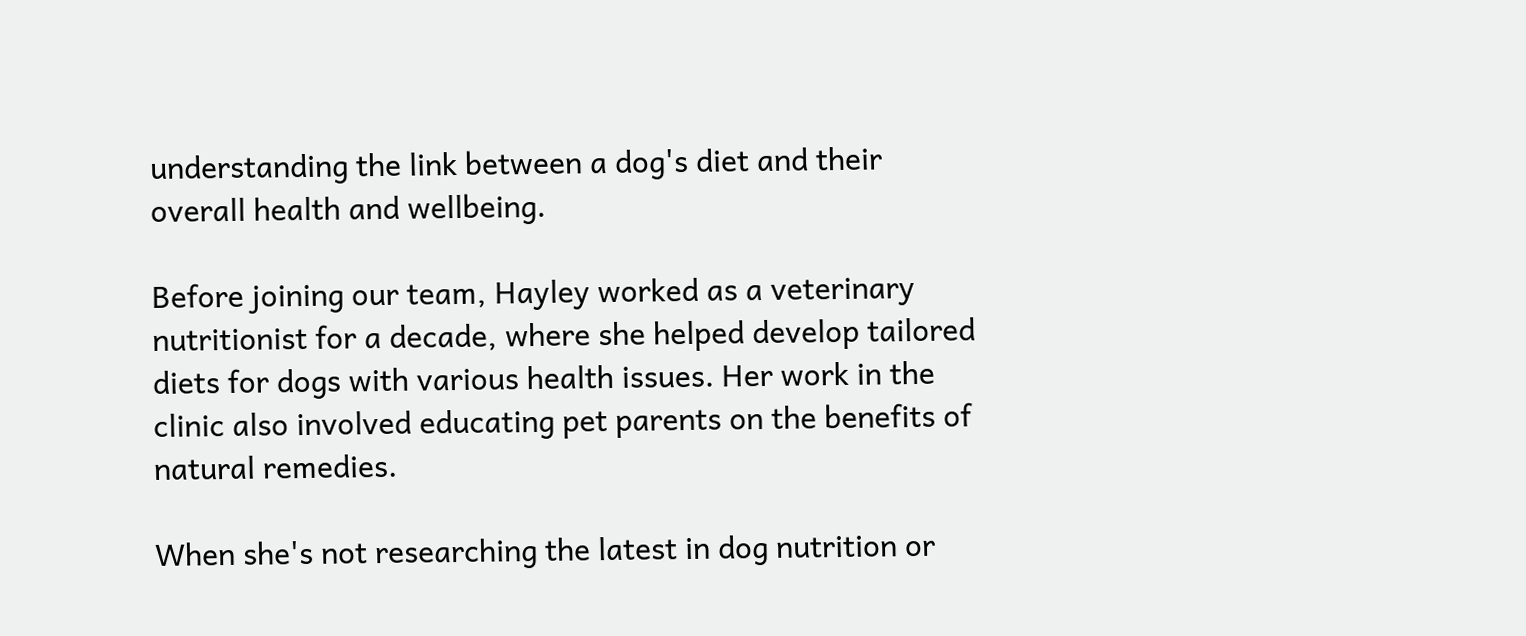understanding the link between a dog's diet and their overall health and wellbeing.

Before joining our team, Hayley worked as a veterinary nutritionist for a decade, where she helped develop tailored diets for dogs with various health issues. Her work in the clinic also involved educating pet parents on the benefits of natural remedies.

When she's not researching the latest in dog nutrition or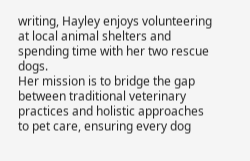writing, Hayley enjoys volunteering at local animal shelters and spending time with her two rescue dogs.
Her mission is to bridge the gap between traditional veterinary practices and holistic approaches to pet care, ensuring every dog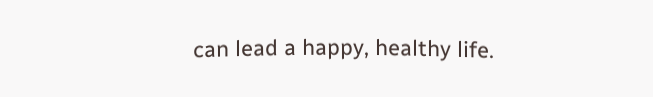can lead a happy, healthy life.